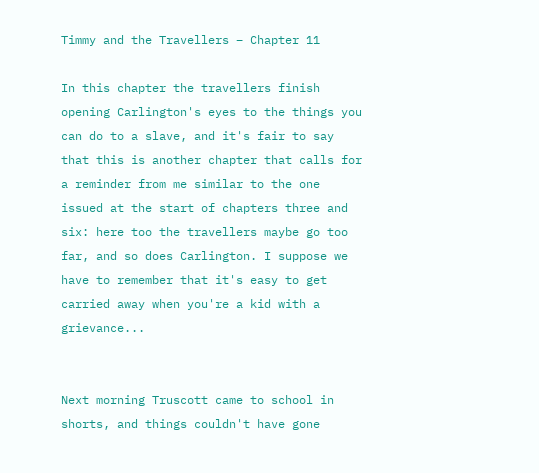Timmy and the Travellers – Chapter 11

In this chapter the travellers finish opening Carlington's eyes to the things you can do to a slave, and it's fair to say that this is another chapter that calls for a reminder from me similar to the one issued at the start of chapters three and six: here too the travellers maybe go too far, and so does Carlington. I suppose we have to remember that it's easy to get carried away when you're a kid with a grievance...


Next morning Truscott came to school in shorts, and things couldn't have gone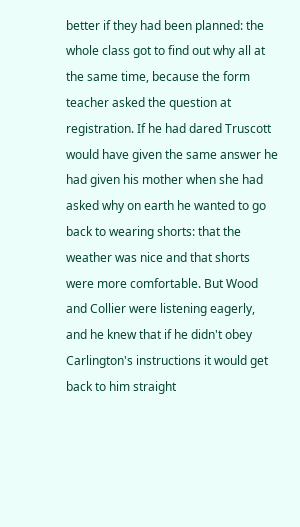better if they had been planned: the whole class got to find out why all at the same time, because the form teacher asked the question at registration. If he had dared Truscott would have given the same answer he had given his mother when she had asked why on earth he wanted to go back to wearing shorts: that the weather was nice and that shorts were more comfortable. But Wood and Collier were listening eagerly, and he knew that if he didn't obey Carlington's instructions it would get back to him straight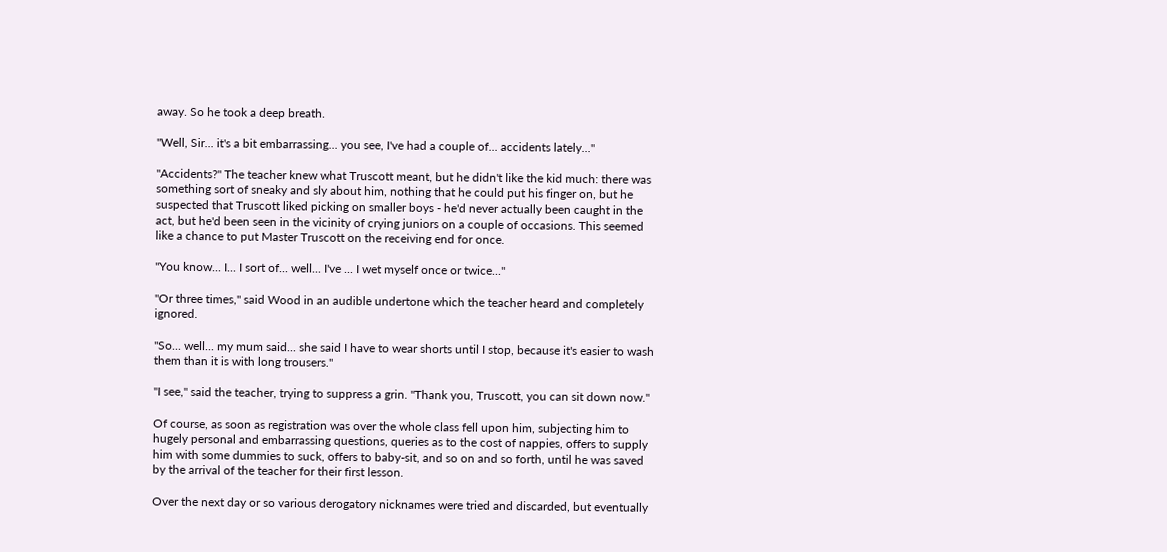away. So he took a deep breath.

"Well, Sir... it's a bit embarrassing... you see, I've had a couple of... accidents lately..."

"Accidents?" The teacher knew what Truscott meant, but he didn't like the kid much: there was something sort of sneaky and sly about him, nothing that he could put his finger on, but he suspected that Truscott liked picking on smaller boys - he'd never actually been caught in the act, but he'd been seen in the vicinity of crying juniors on a couple of occasions. This seemed like a chance to put Master Truscott on the receiving end for once.

"You know... I... I sort of... well... I've ... I wet myself once or twice..."

"Or three times," said Wood in an audible undertone which the teacher heard and completely ignored.

"So... well... my mum said... she said I have to wear shorts until I stop, because it's easier to wash them than it is with long trousers."

"I see," said the teacher, trying to suppress a grin. "Thank you, Truscott, you can sit down now."

Of course, as soon as registration was over the whole class fell upon him, subjecting him to hugely personal and embarrassing questions, queries as to the cost of nappies, offers to supply him with some dummies to suck, offers to baby-sit, and so on and so forth, until he was saved by the arrival of the teacher for their first lesson.

Over the next day or so various derogatory nicknames were tried and discarded, but eventually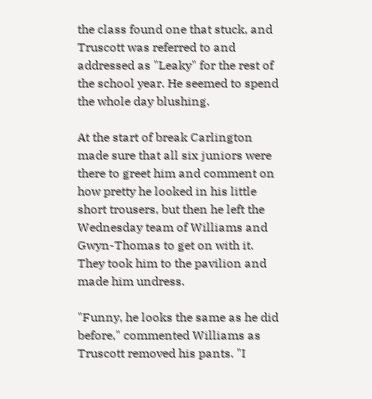the class found one that stuck, and Truscott was referred to and addressed as "Leaky" for the rest of the school year. He seemed to spend the whole day blushing.

At the start of break Carlington made sure that all six juniors were there to greet him and comment on how pretty he looked in his little short trousers, but then he left the Wednesday team of Williams and Gwyn-Thomas to get on with it. They took him to the pavilion and made him undress.

"Funny, he looks the same as he did before," commented Williams as Truscott removed his pants. "I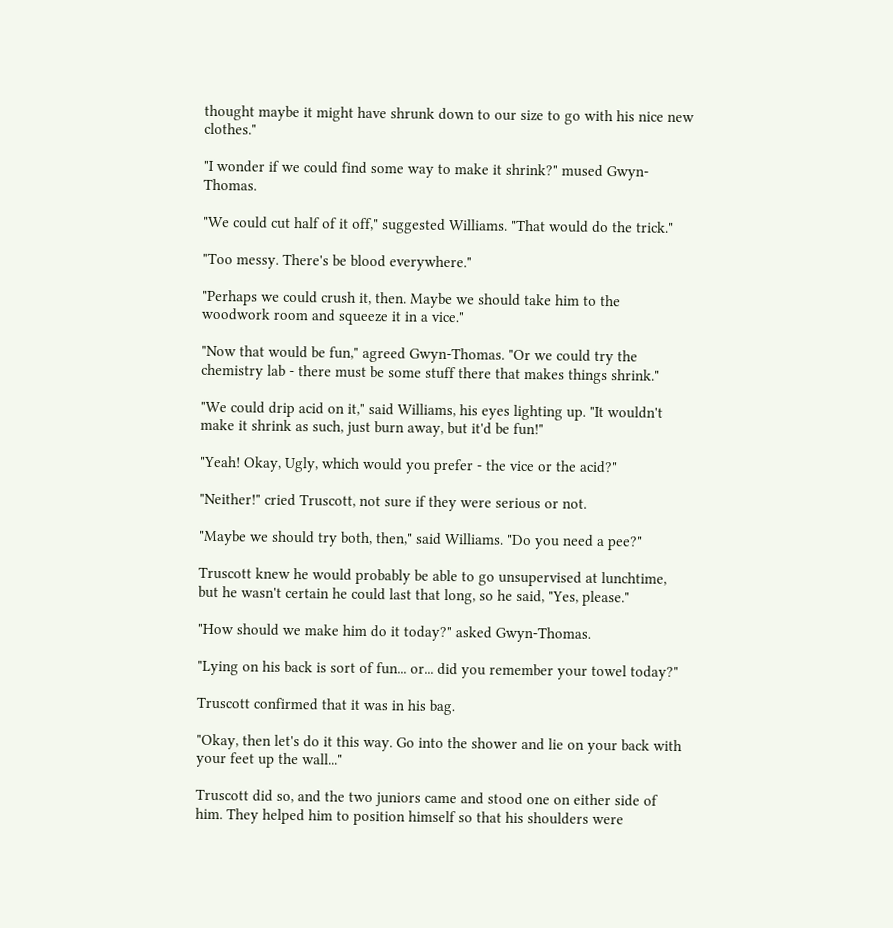thought maybe it might have shrunk down to our size to go with his nice new clothes."

"I wonder if we could find some way to make it shrink?" mused Gwyn-Thomas.

"We could cut half of it off," suggested Williams. "That would do the trick."

"Too messy. There's be blood everywhere."

"Perhaps we could crush it, then. Maybe we should take him to the woodwork room and squeeze it in a vice."

"Now that would be fun," agreed Gwyn-Thomas. "Or we could try the chemistry lab - there must be some stuff there that makes things shrink."

"We could drip acid on it," said Williams, his eyes lighting up. "It wouldn't make it shrink as such, just burn away, but it'd be fun!"

"Yeah! Okay, Ugly, which would you prefer - the vice or the acid?"

"Neither!" cried Truscott, not sure if they were serious or not.

"Maybe we should try both, then," said Williams. "Do you need a pee?"

Truscott knew he would probably be able to go unsupervised at lunchtime, but he wasn't certain he could last that long, so he said, "Yes, please."

"How should we make him do it today?" asked Gwyn-Thomas.

"Lying on his back is sort of fun... or... did you remember your towel today?"

Truscott confirmed that it was in his bag.

"Okay, then let's do it this way. Go into the shower and lie on your back with your feet up the wall..."

Truscott did so, and the two juniors came and stood one on either side of him. They helped him to position himself so that his shoulders were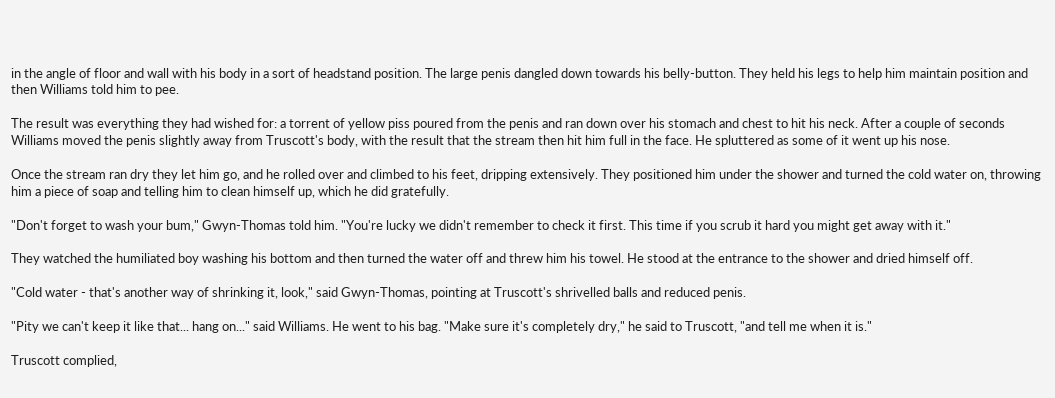in the angle of floor and wall with his body in a sort of headstand position. The large penis dangled down towards his belly-button. They held his legs to help him maintain position and then Williams told him to pee.

The result was everything they had wished for: a torrent of yellow piss poured from the penis and ran down over his stomach and chest to hit his neck. After a couple of seconds Williams moved the penis slightly away from Truscott's body, with the result that the stream then hit him full in the face. He spluttered as some of it went up his nose.

Once the stream ran dry they let him go, and he rolled over and climbed to his feet, dripping extensively. They positioned him under the shower and turned the cold water on, throwing him a piece of soap and telling him to clean himself up, which he did gratefully.

"Don't forget to wash your bum," Gwyn-Thomas told him. "You're lucky we didn't remember to check it first. This time if you scrub it hard you might get away with it."

They watched the humiliated boy washing his bottom and then turned the water off and threw him his towel. He stood at the entrance to the shower and dried himself off.

"Cold water - that's another way of shrinking it, look," said Gwyn-Thomas, pointing at Truscott's shrivelled balls and reduced penis.

"Pity we can't keep it like that... hang on..." said Williams. He went to his bag. "Make sure it's completely dry," he said to Truscott, "and tell me when it is."

Truscott complied,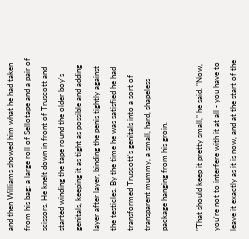and then Williams showed him what he had taken from his bag: a large roll of Sellotape and a pair of scissors. He knelt down in front of Truscott and started winding the tape round the older boy's genitals, keeping it as tight as possible and adding layer after layer, binding the penis tightly against the testicles. By the time he was satisfied he had transformed Truscott's genitals into a sort of transparent mummy, a small, hard, shapeless package hanging from his groin.

"That should keep it pretty small," he said. "Now, you're not to interfere with it at all - you have to leave it exactly as it is now, and at the start of the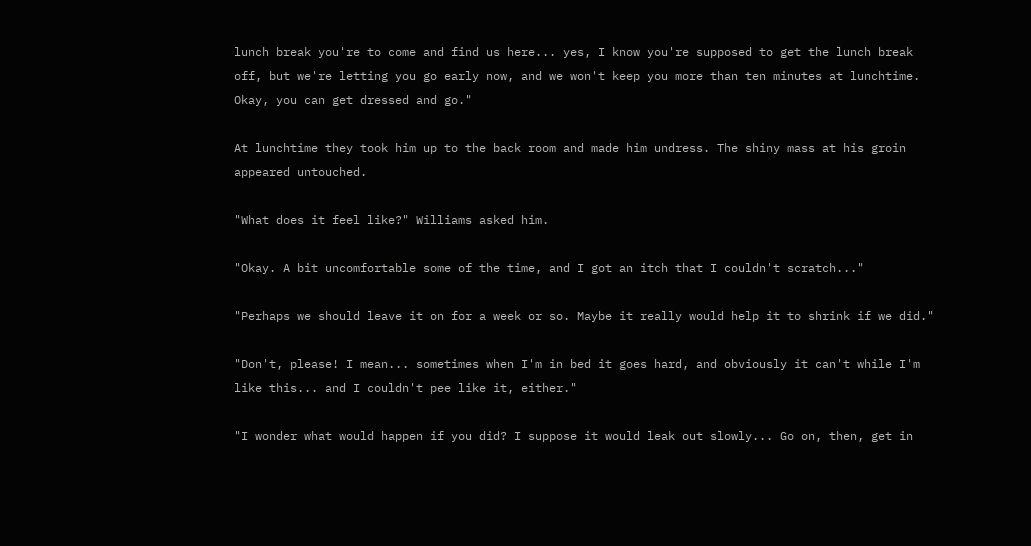lunch break you're to come and find us here... yes, I know you're supposed to get the lunch break off, but we're letting you go early now, and we won't keep you more than ten minutes at lunchtime. Okay, you can get dressed and go."

At lunchtime they took him up to the back room and made him undress. The shiny mass at his groin appeared untouched.

"What does it feel like?" Williams asked him.

"Okay. A bit uncomfortable some of the time, and I got an itch that I couldn't scratch..."

"Perhaps we should leave it on for a week or so. Maybe it really would help it to shrink if we did."

"Don't, please! I mean... sometimes when I'm in bed it goes hard, and obviously it can't while I'm like this... and I couldn't pee like it, either."

"I wonder what would happen if you did? I suppose it would leak out slowly... Go on, then, get in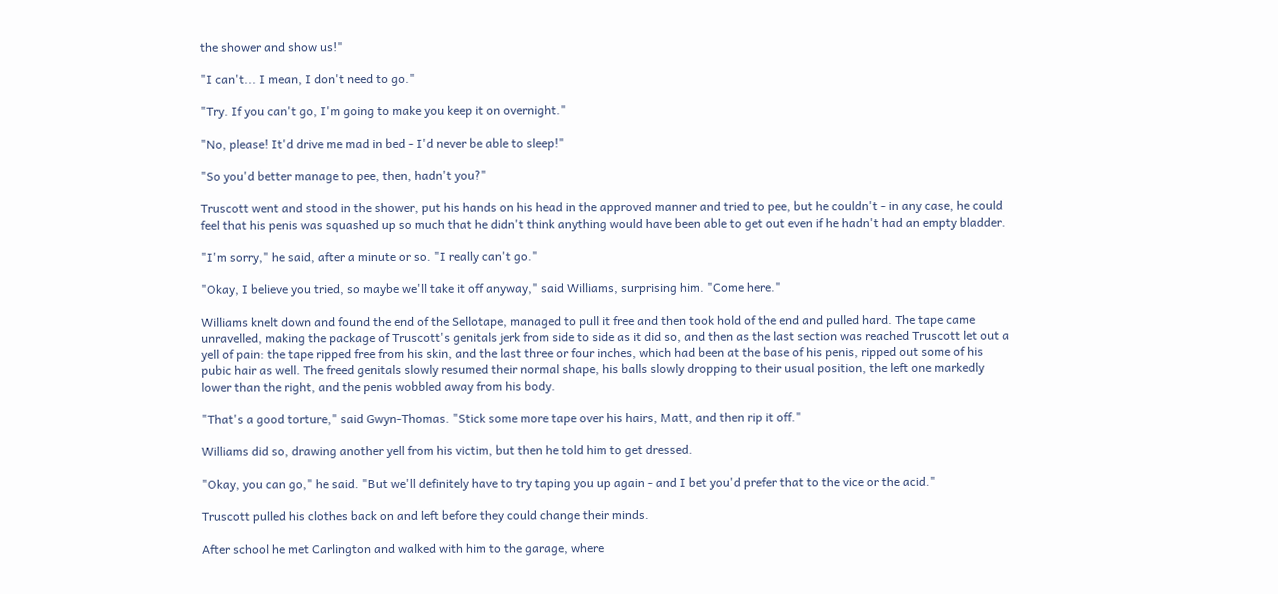the shower and show us!"

"I can't... I mean, I don't need to go."

"Try. If you can't go, I'm going to make you keep it on overnight."

"No, please! It'd drive me mad in bed - I'd never be able to sleep!"

"So you'd better manage to pee, then, hadn't you?"

Truscott went and stood in the shower, put his hands on his head in the approved manner and tried to pee, but he couldn't - in any case, he could feel that his penis was squashed up so much that he didn't think anything would have been able to get out even if he hadn't had an empty bladder.

"I'm sorry," he said, after a minute or so. "I really can't go."

"Okay, I believe you tried, so maybe we'll take it off anyway," said Williams, surprising him. "Come here."

Williams knelt down and found the end of the Sellotape, managed to pull it free and then took hold of the end and pulled hard. The tape came unravelled, making the package of Truscott's genitals jerk from side to side as it did so, and then as the last section was reached Truscott let out a yell of pain: the tape ripped free from his skin, and the last three or four inches, which had been at the base of his penis, ripped out some of his pubic hair as well. The freed genitals slowly resumed their normal shape, his balls slowly dropping to their usual position, the left one markedly lower than the right, and the penis wobbled away from his body.

"That's a good torture," said Gwyn-Thomas. "Stick some more tape over his hairs, Matt, and then rip it off."

Williams did so, drawing another yell from his victim, but then he told him to get dressed.

"Okay, you can go," he said. "But we'll definitely have to try taping you up again - and I bet you'd prefer that to the vice or the acid."

Truscott pulled his clothes back on and left before they could change their minds.

After school he met Carlington and walked with him to the garage, where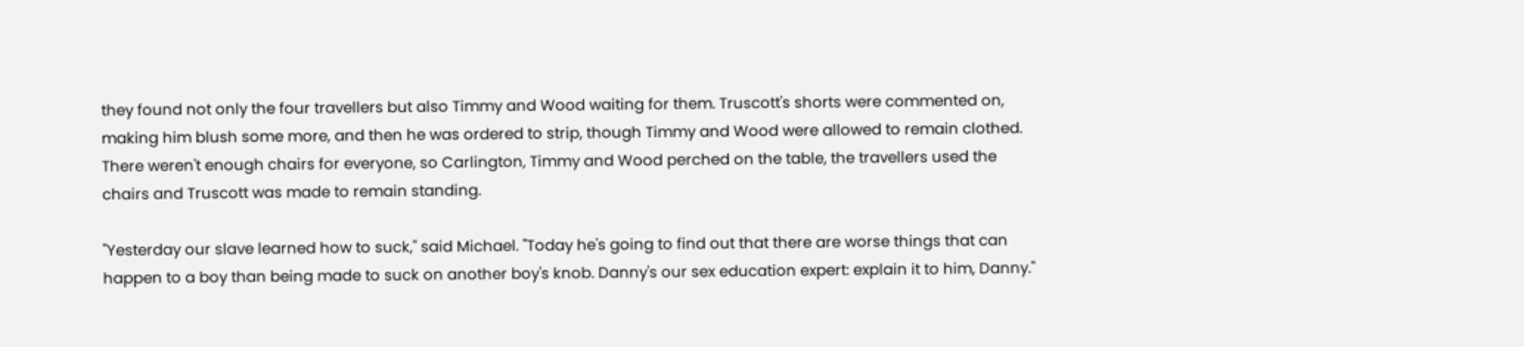they found not only the four travellers but also Timmy and Wood waiting for them. Truscott's shorts were commented on, making him blush some more, and then he was ordered to strip, though Timmy and Wood were allowed to remain clothed. There weren't enough chairs for everyone, so Carlington, Timmy and Wood perched on the table, the travellers used the chairs and Truscott was made to remain standing.

"Yesterday our slave learned how to suck," said Michael. "Today he's going to find out that there are worse things that can happen to a boy than being made to suck on another boy's knob. Danny's our sex education expert: explain it to him, Danny."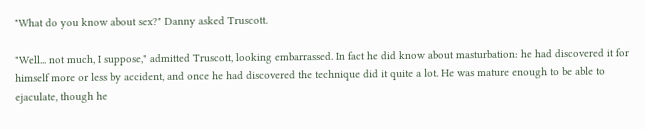"What do you know about sex?" Danny asked Truscott.

"Well... not much, I suppose," admitted Truscott, looking embarrassed. In fact he did know about masturbation: he had discovered it for himself more or less by accident, and once he had discovered the technique did it quite a lot. He was mature enough to be able to ejaculate, though he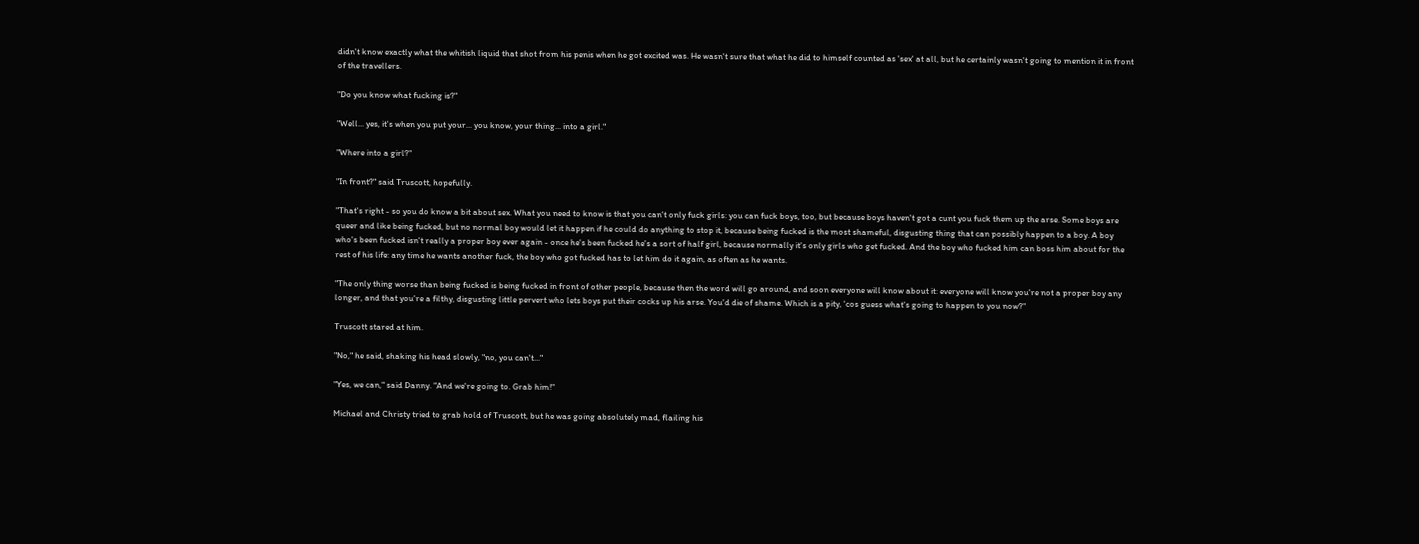didn't know exactly what the whitish liquid that shot from his penis when he got excited was. He wasn't sure that what he did to himself counted as 'sex' at all, but he certainly wasn't going to mention it in front of the travellers.

"Do you know what fucking is?"

"Well... yes, it's when you put your... you know, your thing... into a girl."

"Where into a girl?"

"In front?" said Truscott, hopefully.

"That's right - so you do know a bit about sex. What you need to know is that you can't only fuck girls: you can fuck boys, too, but because boys haven't got a cunt you fuck them up the arse. Some boys are queer and like being fucked, but no normal boy would let it happen if he could do anything to stop it, because being fucked is the most shameful, disgusting thing that can possibly happen to a boy. A boy who's been fucked isn't really a proper boy ever again - once he's been fucked he's a sort of half girl, because normally it's only girls who get fucked. And the boy who fucked him can boss him about for the rest of his life: any time he wants another fuck, the boy who got fucked has to let him do it again, as often as he wants.

"The only thing worse than being fucked is being fucked in front of other people, because then the word will go around, and soon everyone will know about it: everyone will know you're not a proper boy any longer, and that you're a filthy, disgusting little pervert who lets boys put their cocks up his arse. You'd die of shame. Which is a pity, 'cos guess what's going to happen to you now?"

Truscott stared at him.

"No," he said, shaking his head slowly, "no, you can't..."

"Yes, we can," said Danny. "And we're going to. Grab him!"

Michael and Christy tried to grab hold of Truscott, but he was going absolutely mad, flailing his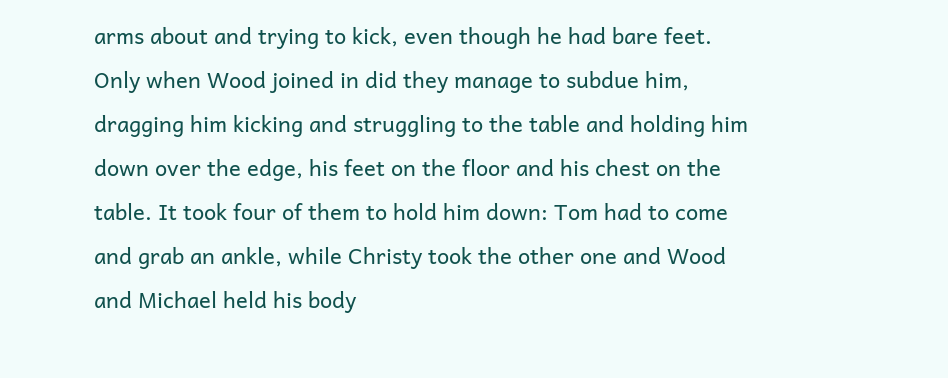arms about and trying to kick, even though he had bare feet. Only when Wood joined in did they manage to subdue him, dragging him kicking and struggling to the table and holding him down over the edge, his feet on the floor and his chest on the table. It took four of them to hold him down: Tom had to come and grab an ankle, while Christy took the other one and Wood and Michael held his body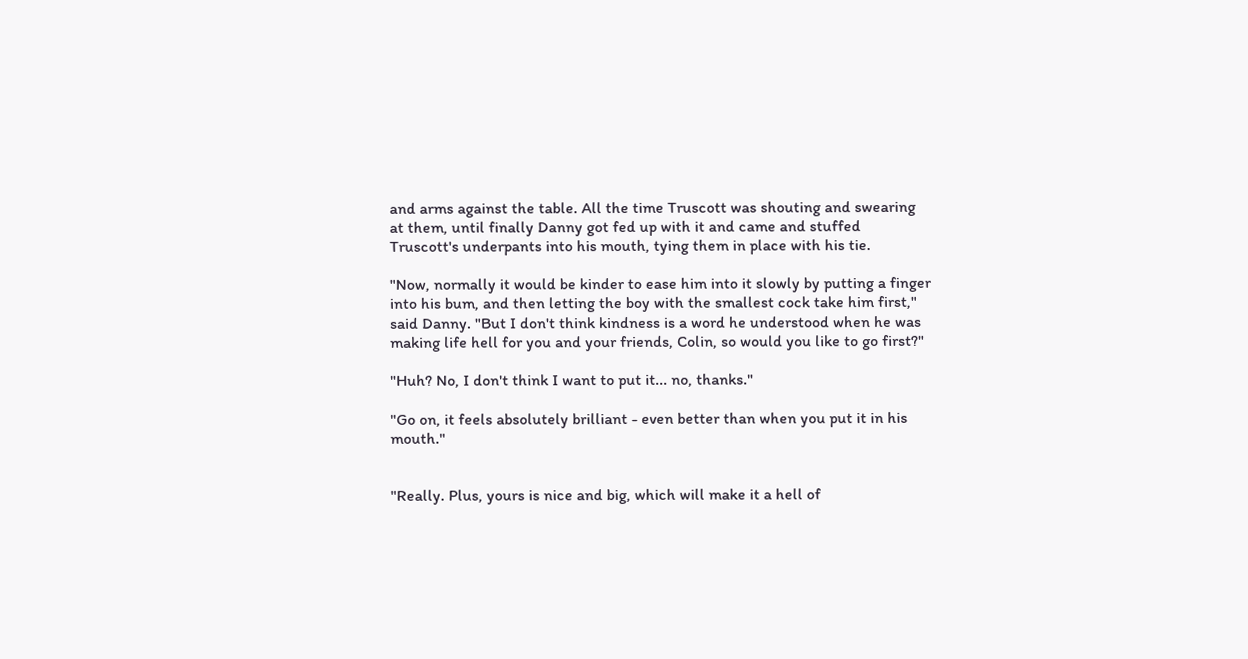and arms against the table. All the time Truscott was shouting and swearing at them, until finally Danny got fed up with it and came and stuffed Truscott's underpants into his mouth, tying them in place with his tie.

"Now, normally it would be kinder to ease him into it slowly by putting a finger into his bum, and then letting the boy with the smallest cock take him first," said Danny. "But I don't think kindness is a word he understood when he was making life hell for you and your friends, Colin, so would you like to go first?"

"Huh? No, I don't think I want to put it... no, thanks."

"Go on, it feels absolutely brilliant - even better than when you put it in his mouth."


"Really. Plus, yours is nice and big, which will make it a hell of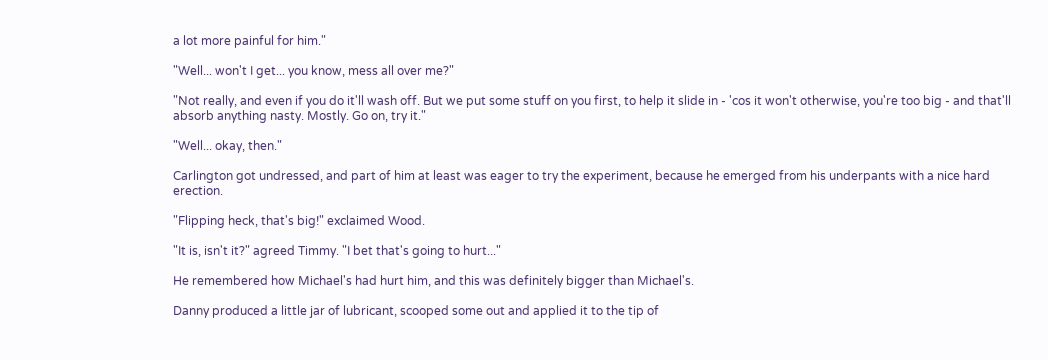a lot more painful for him."

"Well... won't I get... you know, mess all over me?"

"Not really, and even if you do it'll wash off. But we put some stuff on you first, to help it slide in - 'cos it won't otherwise, you're too big - and that'll absorb anything nasty. Mostly. Go on, try it."

"Well... okay, then."

Carlington got undressed, and part of him at least was eager to try the experiment, because he emerged from his underpants with a nice hard erection.

"Flipping heck, that's big!" exclaimed Wood.

"It is, isn't it?" agreed Timmy. "I bet that's going to hurt..."

He remembered how Michael's had hurt him, and this was definitely bigger than Michael's.

Danny produced a little jar of lubricant, scooped some out and applied it to the tip of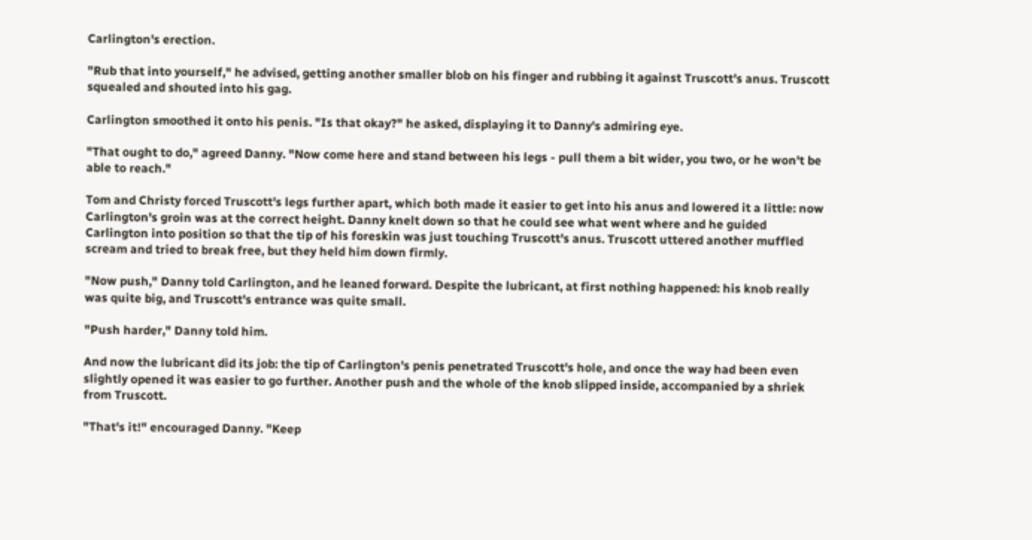Carlington's erection.

"Rub that into yourself," he advised, getting another smaller blob on his finger and rubbing it against Truscott's anus. Truscott squealed and shouted into his gag.

Carlington smoothed it onto his penis. "Is that okay?" he asked, displaying it to Danny's admiring eye.

"That ought to do," agreed Danny. "Now come here and stand between his legs - pull them a bit wider, you two, or he won't be able to reach."

Tom and Christy forced Truscott's legs further apart, which both made it easier to get into his anus and lowered it a little: now Carlington's groin was at the correct height. Danny knelt down so that he could see what went where and he guided Carlington into position so that the tip of his foreskin was just touching Truscott's anus. Truscott uttered another muffled scream and tried to break free, but they held him down firmly.

"Now push," Danny told Carlington, and he leaned forward. Despite the lubricant, at first nothing happened: his knob really was quite big, and Truscott's entrance was quite small.

"Push harder," Danny told him.

And now the lubricant did its job: the tip of Carlington's penis penetrated Truscott's hole, and once the way had been even slightly opened it was easier to go further. Another push and the whole of the knob slipped inside, accompanied by a shriek from Truscott.

"That's it!" encouraged Danny. "Keep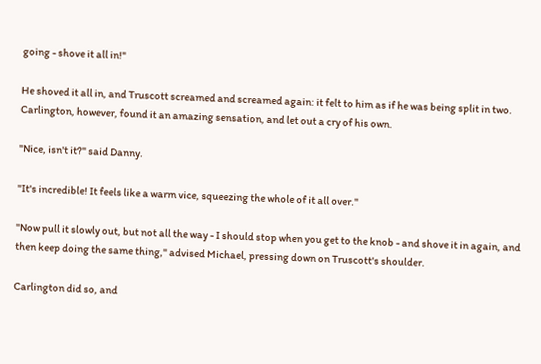going - shove it all in!"

He shoved it all in, and Truscott screamed and screamed again: it felt to him as if he was being split in two. Carlington, however, found it an amazing sensation, and let out a cry of his own.

"Nice, isn't it?" said Danny.

"It's incredible! It feels like a warm vice, squeezing the whole of it all over."

"Now pull it slowly out, but not all the way - I should stop when you get to the knob - and shove it in again, and then keep doing the same thing," advised Michael, pressing down on Truscott's shoulder.

Carlington did so, and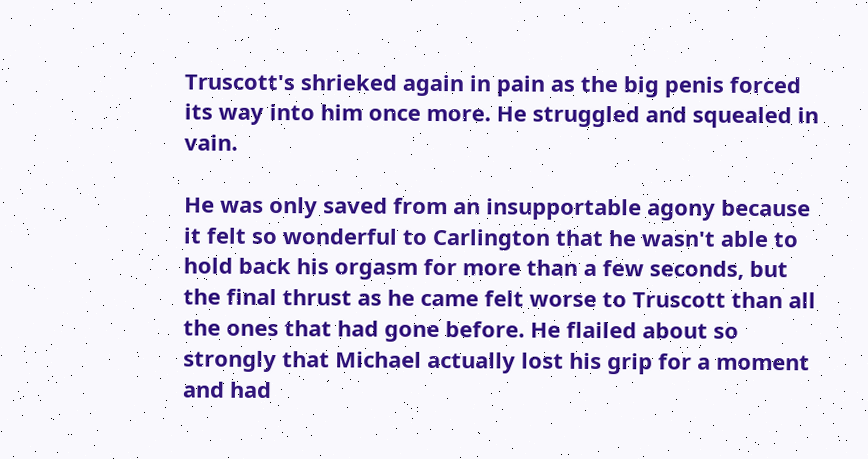Truscott's shrieked again in pain as the big penis forced its way into him once more. He struggled and squealed in vain.

He was only saved from an insupportable agony because it felt so wonderful to Carlington that he wasn't able to hold back his orgasm for more than a few seconds, but the final thrust as he came felt worse to Truscott than all the ones that had gone before. He flailed about so strongly that Michael actually lost his grip for a moment and had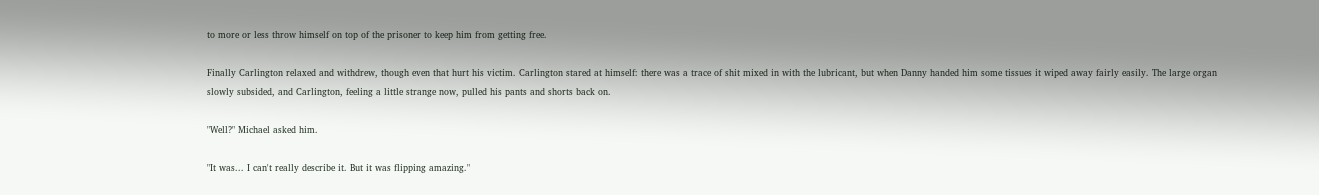to more or less throw himself on top of the prisoner to keep him from getting free.

Finally Carlington relaxed and withdrew, though even that hurt his victim. Carlington stared at himself: there was a trace of shit mixed in with the lubricant, but when Danny handed him some tissues it wiped away fairly easily. The large organ slowly subsided, and Carlington, feeling a little strange now, pulled his pants and shorts back on.

"Well?" Michael asked him.

"It was... I can't really describe it. But it was flipping amazing."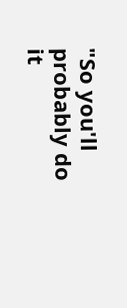"So you'll probably do it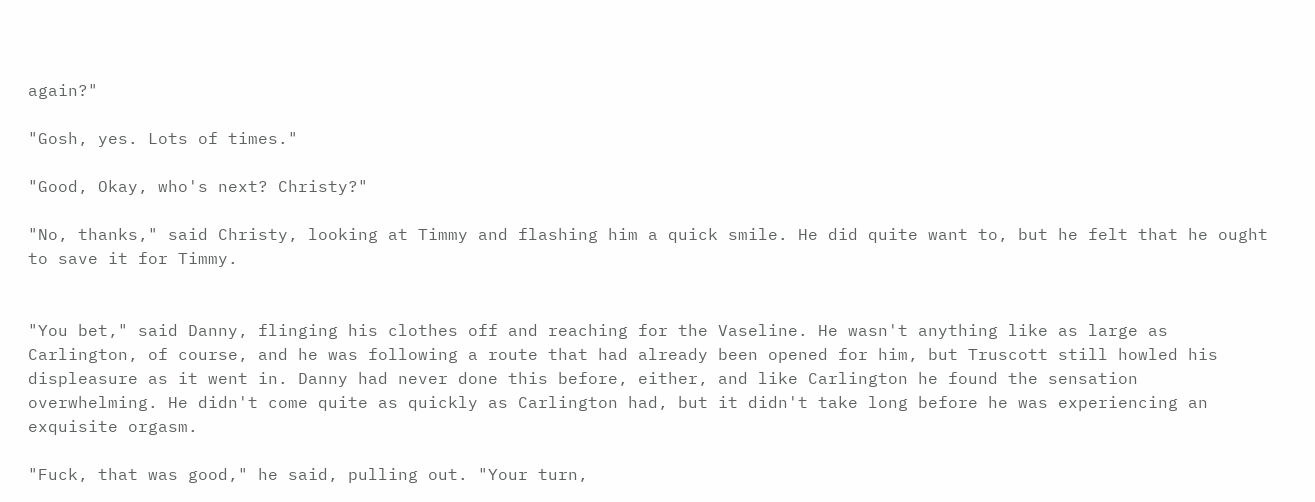again?"

"Gosh, yes. Lots of times."

"Good, Okay, who's next? Christy?"

"No, thanks," said Christy, looking at Timmy and flashing him a quick smile. He did quite want to, but he felt that he ought to save it for Timmy.


"You bet," said Danny, flinging his clothes off and reaching for the Vaseline. He wasn't anything like as large as Carlington, of course, and he was following a route that had already been opened for him, but Truscott still howled his displeasure as it went in. Danny had never done this before, either, and like Carlington he found the sensation overwhelming. He didn't come quite as quickly as Carlington had, but it didn't take long before he was experiencing an exquisite orgasm.

"Fuck, that was good," he said, pulling out. "Your turn,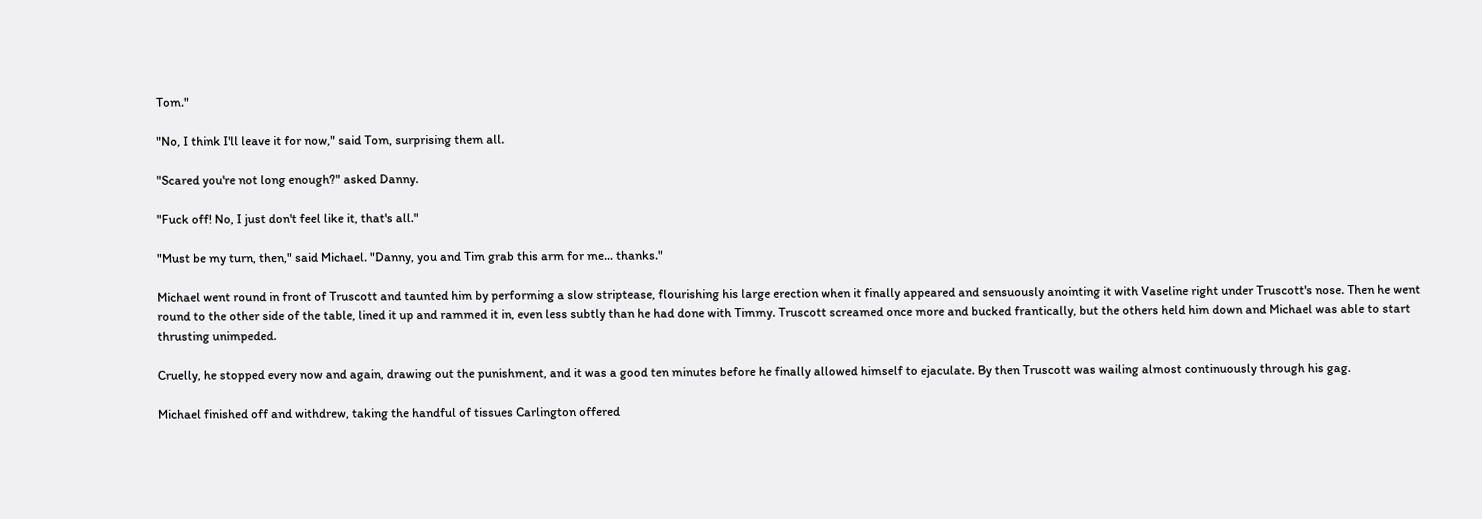Tom."

"No, I think I'll leave it for now," said Tom, surprising them all.

"Scared you're not long enough?" asked Danny.

"Fuck off! No, I just don't feel like it, that's all."

"Must be my turn, then," said Michael. "Danny, you and Tim grab this arm for me... thanks."

Michael went round in front of Truscott and taunted him by performing a slow striptease, flourishing his large erection when it finally appeared and sensuously anointing it with Vaseline right under Truscott's nose. Then he went round to the other side of the table, lined it up and rammed it in, even less subtly than he had done with Timmy. Truscott screamed once more and bucked frantically, but the others held him down and Michael was able to start thrusting unimpeded.

Cruelly, he stopped every now and again, drawing out the punishment, and it was a good ten minutes before he finally allowed himself to ejaculate. By then Truscott was wailing almost continuously through his gag.

Michael finished off and withdrew, taking the handful of tissues Carlington offered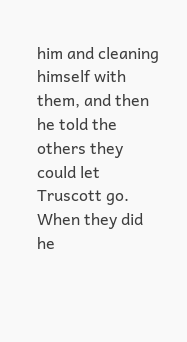him and cleaning himself with them, and then he told the others they could let Truscott go. When they did he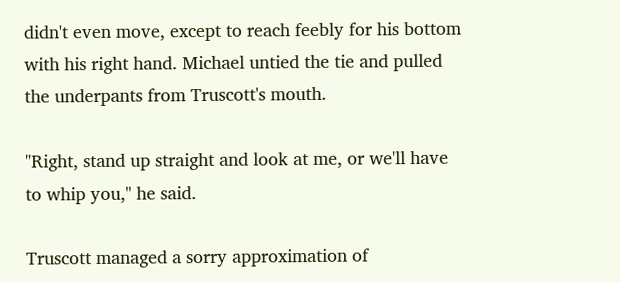didn't even move, except to reach feebly for his bottom with his right hand. Michael untied the tie and pulled the underpants from Truscott's mouth.

"Right, stand up straight and look at me, or we'll have to whip you," he said.

Truscott managed a sorry approximation of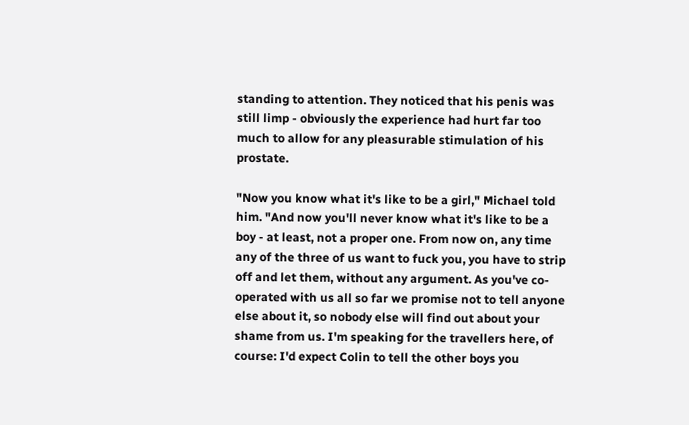standing to attention. They noticed that his penis was still limp - obviously the experience had hurt far too much to allow for any pleasurable stimulation of his prostate.

"Now you know what it's like to be a girl," Michael told him. "And now you'll never know what it's like to be a boy - at least, not a proper one. From now on, any time any of the three of us want to fuck you, you have to strip off and let them, without any argument. As you've co-operated with us all so far we promise not to tell anyone else about it, so nobody else will find out about your shame from us. I'm speaking for the travellers here, of course: I'd expect Colin to tell the other boys you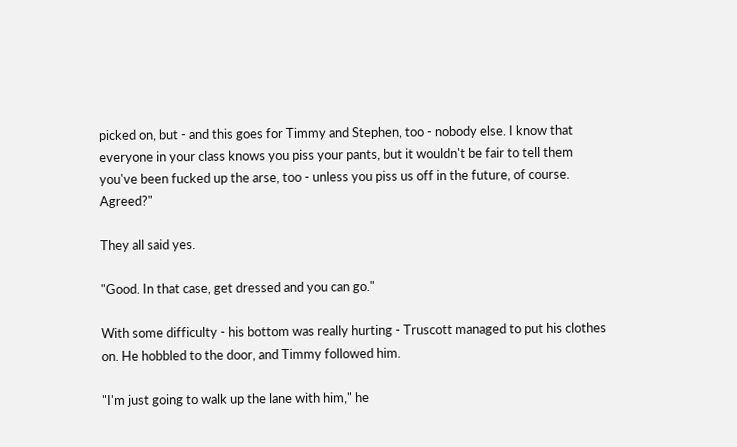picked on, but - and this goes for Timmy and Stephen, too - nobody else. I know that everyone in your class knows you piss your pants, but it wouldn't be fair to tell them you've been fucked up the arse, too - unless you piss us off in the future, of course. Agreed?"

They all said yes.

"Good. In that case, get dressed and you can go."

With some difficulty - his bottom was really hurting - Truscott managed to put his clothes on. He hobbled to the door, and Timmy followed him.

"I'm just going to walk up the lane with him," he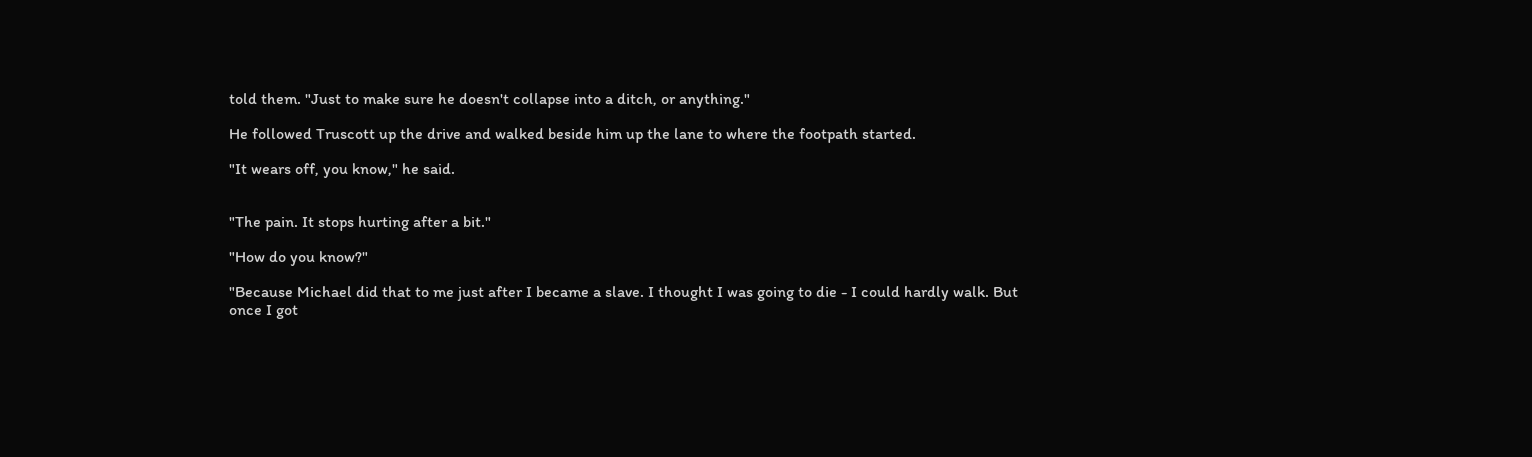told them. "Just to make sure he doesn't collapse into a ditch, or anything."

He followed Truscott up the drive and walked beside him up the lane to where the footpath started.

"It wears off, you know," he said.


"The pain. It stops hurting after a bit."

"How do you know?"

"Because Michael did that to me just after I became a slave. I thought I was going to die - I could hardly walk. But once I got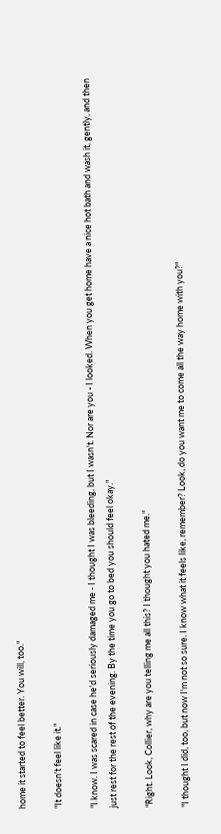home it started to feel better. You will, too."

"It doesn't feel like it."

"I know. I was scared in case he'd seriously damaged me - I thought I was bleeding, but I wasn't. Nor are you - I looked. When you get home have a nice hot bath and wash it, gently, and then just rest for the rest of the evening. By the time you go to bed you should feel okay."

"Right. Look, Collier, why are you telling me all this? I thought you hated me."

"I thought I did, too, but now I'm not so sure. I know what it feels like, remember? Look, do you want me to come all the way home with you?"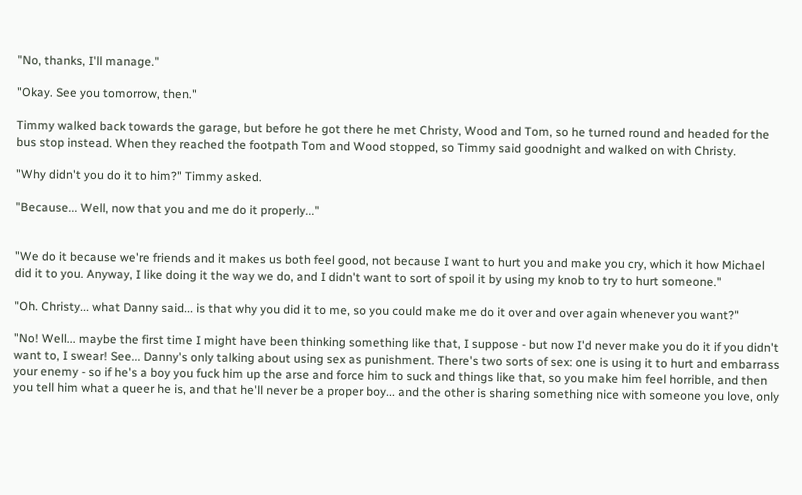"No, thanks, I'll manage."

"Okay. See you tomorrow, then."

Timmy walked back towards the garage, but before he got there he met Christy, Wood and Tom, so he turned round and headed for the bus stop instead. When they reached the footpath Tom and Wood stopped, so Timmy said goodnight and walked on with Christy.

"Why didn't you do it to him?" Timmy asked.

"Because... Well, now that you and me do it properly..."


"We do it because we're friends and it makes us both feel good, not because I want to hurt you and make you cry, which it how Michael did it to you. Anyway, I like doing it the way we do, and I didn't want to sort of spoil it by using my knob to try to hurt someone."

"Oh. Christy... what Danny said... is that why you did it to me, so you could make me do it over and over again whenever you want?"

"No! Well... maybe the first time I might have been thinking something like that, I suppose - but now I'd never make you do it if you didn't want to, I swear! See... Danny's only talking about using sex as punishment. There's two sorts of sex: one is using it to hurt and embarrass your enemy - so if he's a boy you fuck him up the arse and force him to suck and things like that, so you make him feel horrible, and then you tell him what a queer he is, and that he'll never be a proper boy... and the other is sharing something nice with someone you love, only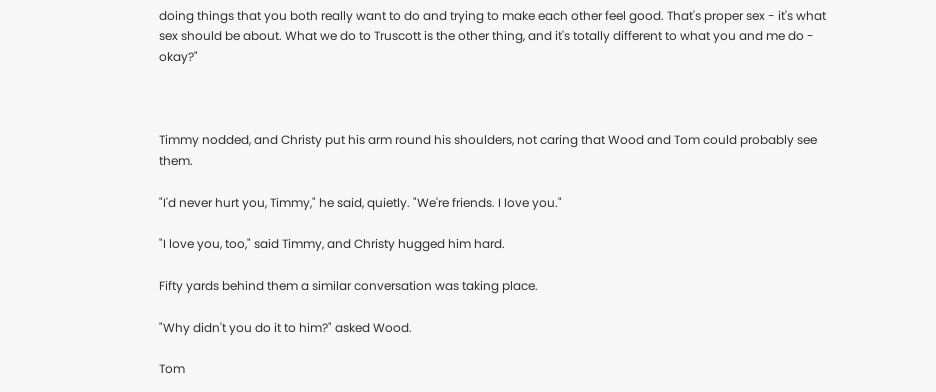doing things that you both really want to do and trying to make each other feel good. That's proper sex - it's what sex should be about. What we do to Truscott is the other thing, and it's totally different to what you and me do - okay?"



Timmy nodded, and Christy put his arm round his shoulders, not caring that Wood and Tom could probably see them.

"I'd never hurt you, Timmy," he said, quietly. "We're friends. I love you."

"I love you, too," said Timmy, and Christy hugged him hard.

Fifty yards behind them a similar conversation was taking place.

"Why didn't you do it to him?" asked Wood.

Tom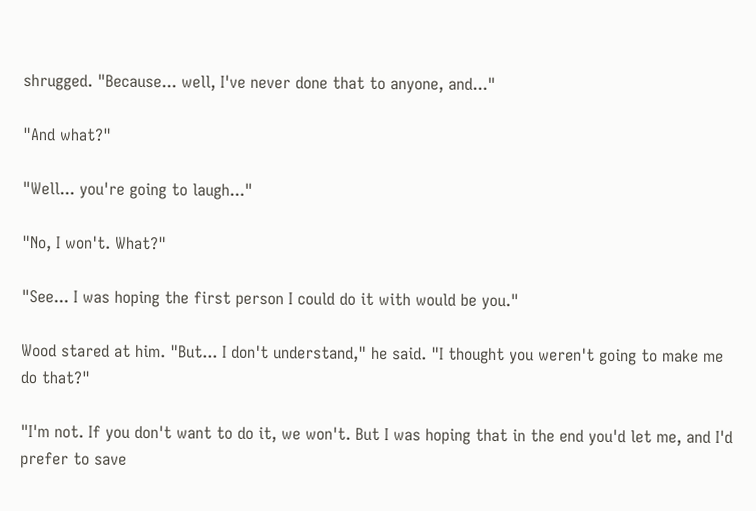shrugged. "Because... well, I've never done that to anyone, and..."

"And what?"

"Well... you're going to laugh..."

"No, I won't. What?"

"See... I was hoping the first person I could do it with would be you."

Wood stared at him. "But... I don't understand," he said. "I thought you weren't going to make me do that?"

"I'm not. If you don't want to do it, we won't. But I was hoping that in the end you'd let me, and I'd prefer to save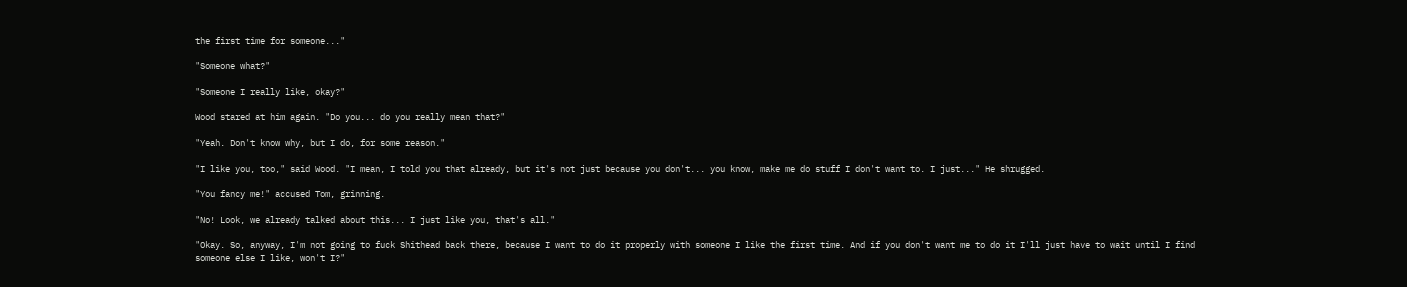the first time for someone..."

"Someone what?"

"Someone I really like, okay?"

Wood stared at him again. "Do you... do you really mean that?"

"Yeah. Don't know why, but I do, for some reason."

"I like you, too," said Wood. "I mean, I told you that already, but it's not just because you don't... you know, make me do stuff I don't want to. I just..." He shrugged.

"You fancy me!" accused Tom, grinning.

"No! Look, we already talked about this... I just like you, that's all."

"Okay. So, anyway, I'm not going to fuck Shithead back there, because I want to do it properly with someone I like the first time. And if you don't want me to do it I'll just have to wait until I find someone else I like, won't I?"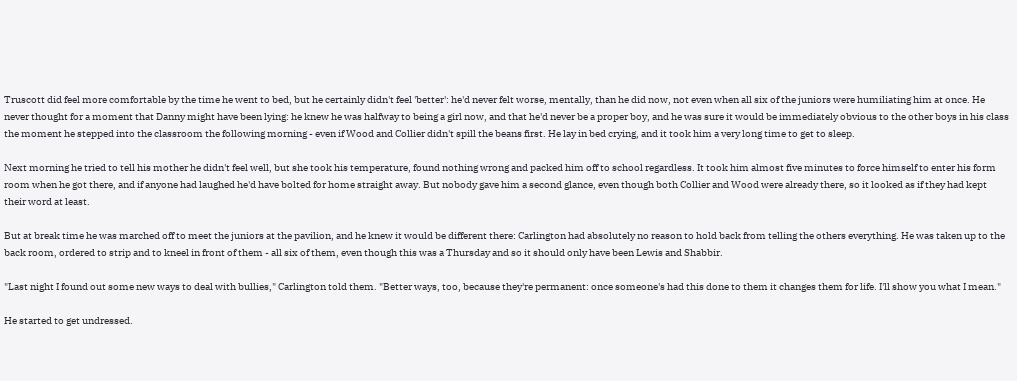Truscott did feel more comfortable by the time he went to bed, but he certainly didn't feel 'better': he'd never felt worse, mentally, than he did now, not even when all six of the juniors were humiliating him at once. He never thought for a moment that Danny might have been lying: he knew he was halfway to being a girl now, and that he'd never be a proper boy, and he was sure it would be immediately obvious to the other boys in his class the moment he stepped into the classroom the following morning - even if Wood and Collier didn't spill the beans first. He lay in bed crying, and it took him a very long time to get to sleep.

Next morning he tried to tell his mother he didn't feel well, but she took his temperature, found nothing wrong and packed him off to school regardless. It took him almost five minutes to force himself to enter his form room when he got there, and if anyone had laughed he'd have bolted for home straight away. But nobody gave him a second glance, even though both Collier and Wood were already there, so it looked as if they had kept their word at least.

But at break time he was marched off to meet the juniors at the pavilion, and he knew it would be different there: Carlington had absolutely no reason to hold back from telling the others everything. He was taken up to the back room, ordered to strip and to kneel in front of them - all six of them, even though this was a Thursday and so it should only have been Lewis and Shabbir.

"Last night I found out some new ways to deal with bullies," Carlington told them. "Better ways, too, because they're permanent: once someone's had this done to them it changes them for life. I'll show you what I mean."

He started to get undressed.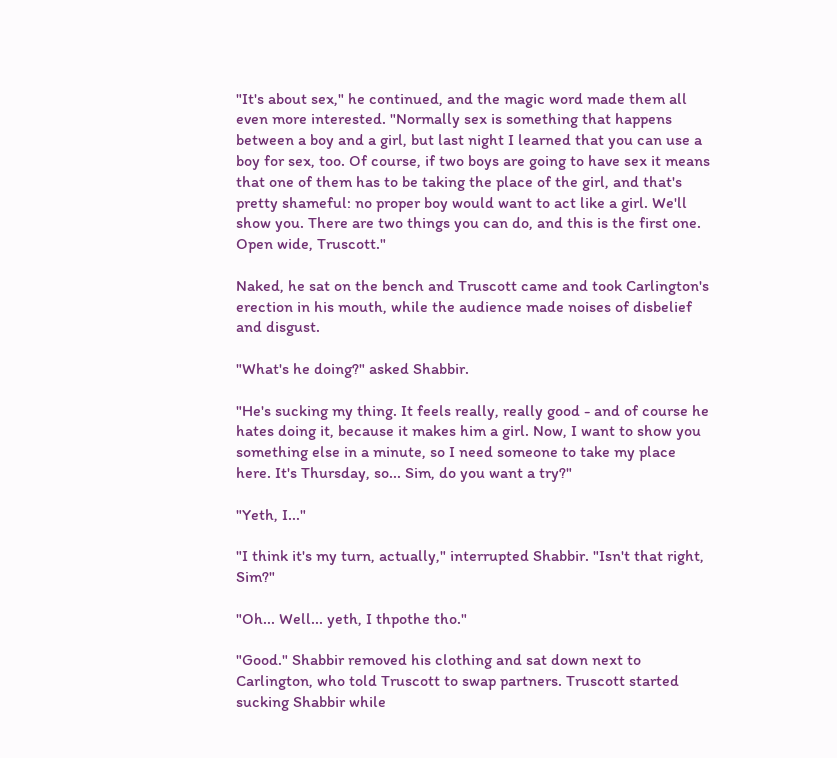"It's about sex," he continued, and the magic word made them all even more interested. "Normally sex is something that happens between a boy and a girl, but last night I learned that you can use a boy for sex, too. Of course, if two boys are going to have sex it means that one of them has to be taking the place of the girl, and that's pretty shameful: no proper boy would want to act like a girl. We'll show you. There are two things you can do, and this is the first one. Open wide, Truscott."

Naked, he sat on the bench and Truscott came and took Carlington's erection in his mouth, while the audience made noises of disbelief and disgust.

"What's he doing?" asked Shabbir.

"He's sucking my thing. It feels really, really good - and of course he hates doing it, because it makes him a girl. Now, I want to show you something else in a minute, so I need someone to take my place here. It's Thursday, so... Sim, do you want a try?"

"Yeth, I..."

"I think it's my turn, actually," interrupted Shabbir. "Isn't that right, Sim?"

"Oh... Well... yeth, I thpothe tho."

"Good." Shabbir removed his clothing and sat down next to Carlington, who told Truscott to swap partners. Truscott started sucking Shabbir while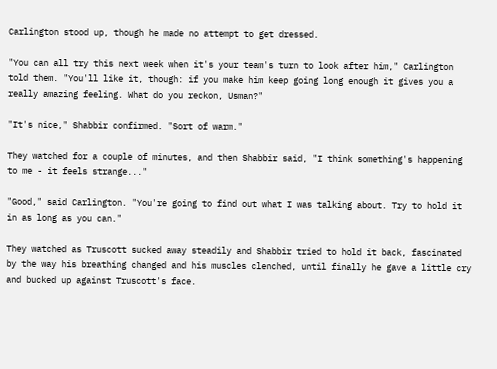Carlington stood up, though he made no attempt to get dressed.

"You can all try this next week when it's your team's turn to look after him," Carlington told them. "You'll like it, though: if you make him keep going long enough it gives you a really amazing feeling. What do you reckon, Usman?"

"It's nice," Shabbir confirmed. "Sort of warm."

They watched for a couple of minutes, and then Shabbir said, "I think something's happening to me - it feels strange..."

"Good," said Carlington. "You're going to find out what I was talking about. Try to hold it in as long as you can."

They watched as Truscott sucked away steadily and Shabbir tried to hold it back, fascinated by the way his breathing changed and his muscles clenched, until finally he gave a little cry and bucked up against Truscott's face.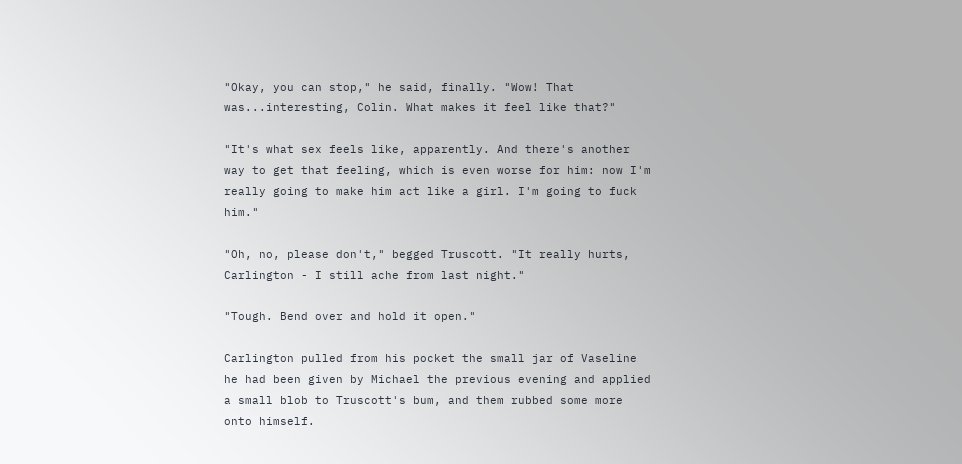"Okay, you can stop," he said, finally. "Wow! That was...interesting, Colin. What makes it feel like that?"

"It's what sex feels like, apparently. And there's another way to get that feeling, which is even worse for him: now I'm really going to make him act like a girl. I'm going to fuck him."

"Oh, no, please don't," begged Truscott. "It really hurts, Carlington - I still ache from last night."

"Tough. Bend over and hold it open."

Carlington pulled from his pocket the small jar of Vaseline he had been given by Michael the previous evening and applied a small blob to Truscott's bum, and them rubbed some more onto himself.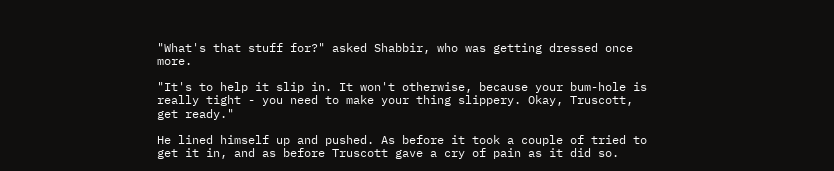"What's that stuff for?" asked Shabbir, who was getting dressed once more.

"It's to help it slip in. It won't otherwise, because your bum-hole is really tight - you need to make your thing slippery. Okay, Truscott, get ready."

He lined himself up and pushed. As before it took a couple of tried to get it in, and as before Truscott gave a cry of pain as it did so.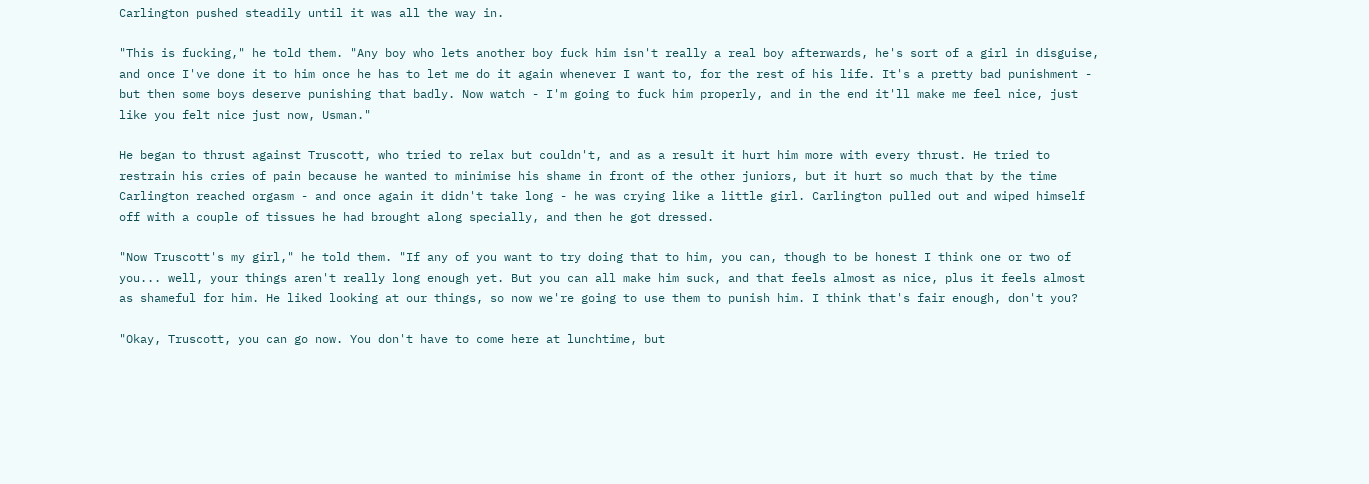Carlington pushed steadily until it was all the way in.

"This is fucking," he told them. "Any boy who lets another boy fuck him isn't really a real boy afterwards, he's sort of a girl in disguise, and once I've done it to him once he has to let me do it again whenever I want to, for the rest of his life. It's a pretty bad punishment - but then some boys deserve punishing that badly. Now watch - I'm going to fuck him properly, and in the end it'll make me feel nice, just like you felt nice just now, Usman."

He began to thrust against Truscott, who tried to relax but couldn't, and as a result it hurt him more with every thrust. He tried to restrain his cries of pain because he wanted to minimise his shame in front of the other juniors, but it hurt so much that by the time Carlington reached orgasm - and once again it didn't take long - he was crying like a little girl. Carlington pulled out and wiped himself off with a couple of tissues he had brought along specially, and then he got dressed.

"Now Truscott's my girl," he told them. "If any of you want to try doing that to him, you can, though to be honest I think one or two of you... well, your things aren't really long enough yet. But you can all make him suck, and that feels almost as nice, plus it feels almost as shameful for him. He liked looking at our things, so now we're going to use them to punish him. I think that's fair enough, don't you?

"Okay, Truscott, you can go now. You don't have to come here at lunchtime, but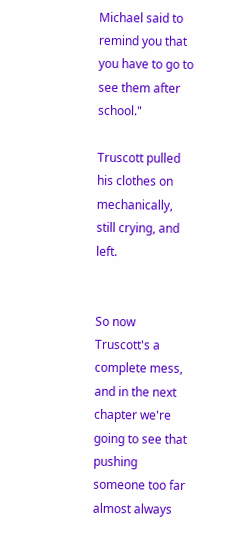Michael said to remind you that you have to go to see them after school."

Truscott pulled his clothes on mechanically, still crying, and left.


So now Truscott's a complete mess, and in the next chapter we're going to see that pushing someone too far almost always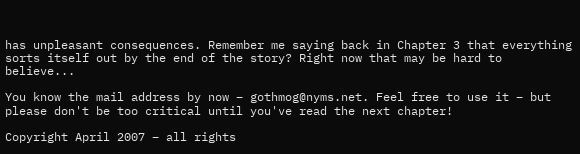has unpleasant consequences. Remember me saying back in Chapter 3 that everything sorts itself out by the end of the story? Right now that may be hard to believe...

You know the mail address by now – gothmog@nyms.net. Feel free to use it – but please don't be too critical until you've read the next chapter!

Copyright April 2007 – all rights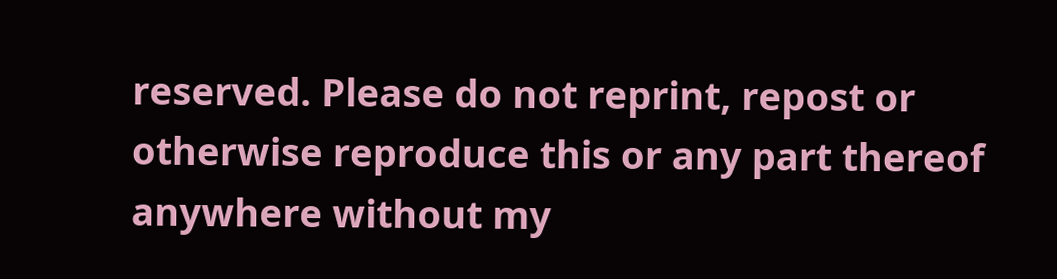reserved. Please do not reprint, repost or otherwise reproduce this or any part thereof anywhere without my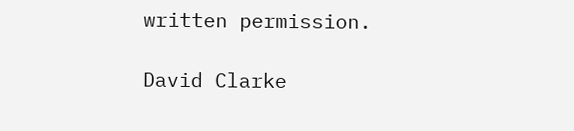written permission.

David Clarke